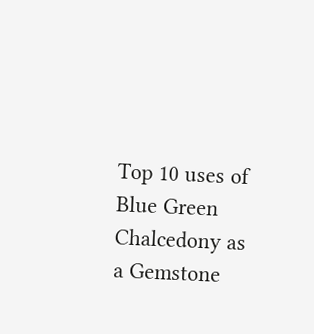Top 10 uses of Blue Green Chalcedony as a Gemstone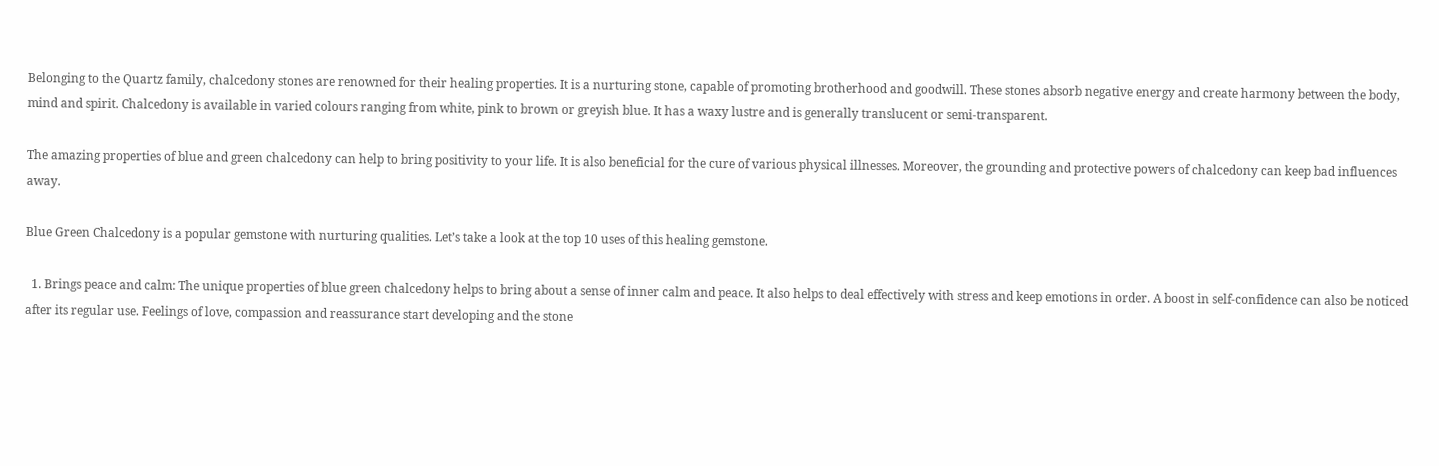Belonging to the Quartz family, chalcedony stones are renowned for their healing properties. It is a nurturing stone, capable of promoting brotherhood and goodwill. These stones absorb negative energy and create harmony between the body, mind and spirit. Chalcedony is available in varied colours ranging from white, pink to brown or greyish blue. It has a waxy lustre and is generally translucent or semi-transparent.

The amazing properties of blue and green chalcedony can help to bring positivity to your life. It is also beneficial for the cure of various physical illnesses. Moreover, the grounding and protective powers of chalcedony can keep bad influences away.

Blue Green Chalcedony is a popular gemstone with nurturing qualities. Let’s take a look at the top 10 uses of this healing gemstone.

  1. Brings peace and calm: The unique properties of blue green chalcedony helps to bring about a sense of inner calm and peace. It also helps to deal effectively with stress and keep emotions in order. A boost in self-confidence can also be noticed after its regular use. Feelings of love, compassion and reassurance start developing and the stone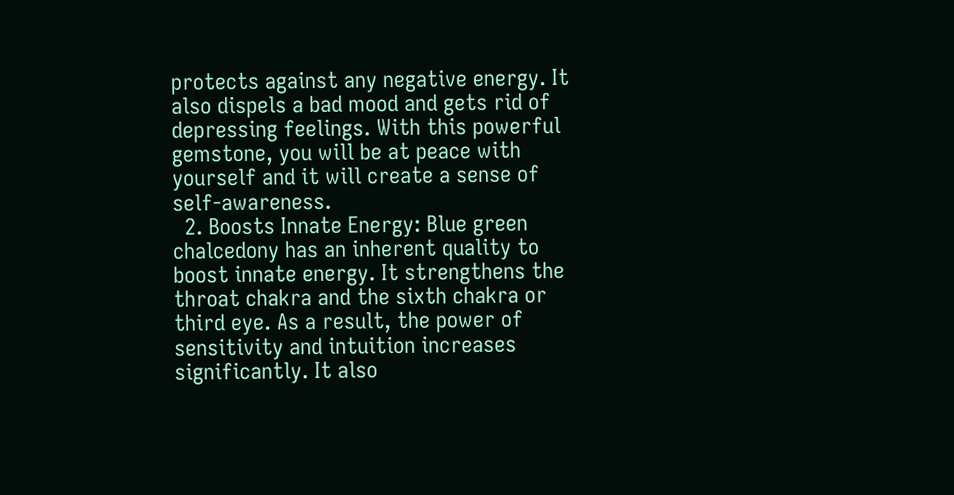protects against any negative energy. It also dispels a bad mood and gets rid of depressing feelings. With this powerful gemstone, you will be at peace with yourself and it will create a sense of self-awareness.
  2. Boosts Innate Energy: Blue green chalcedony has an inherent quality to boost innate energy. It strengthens the throat chakra and the sixth chakra or third eye. As a result, the power of sensitivity and intuition increases significantly. It also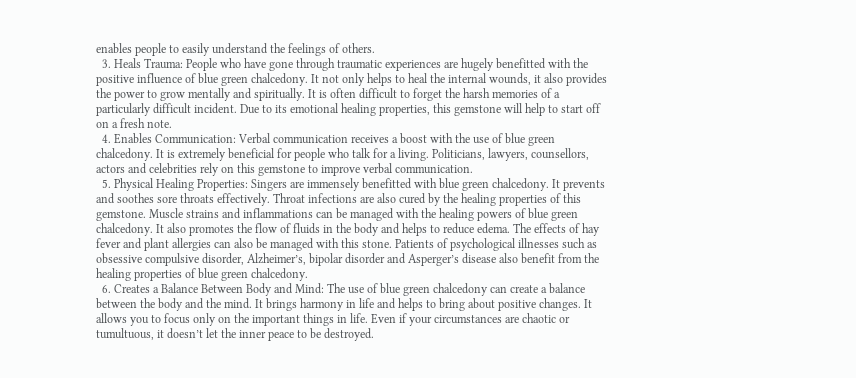enables people to easily understand the feelings of others.
  3. Heals Trauma: People who have gone through traumatic experiences are hugely benefitted with the positive influence of blue green chalcedony. It not only helps to heal the internal wounds, it also provides the power to grow mentally and spiritually. It is often difficult to forget the harsh memories of a particularly difficult incident. Due to its emotional healing properties, this gemstone will help to start off on a fresh note.
  4. Enables Communication: Verbal communication receives a boost with the use of blue green chalcedony. It is extremely beneficial for people who talk for a living. Politicians, lawyers, counsellors, actors and celebrities rely on this gemstone to improve verbal communication.
  5. Physical Healing Properties: Singers are immensely benefitted with blue green chalcedony. It prevents and soothes sore throats effectively. Throat infections are also cured by the healing properties of this gemstone. Muscle strains and inflammations can be managed with the healing powers of blue green chalcedony. It also promotes the flow of fluids in the body and helps to reduce edema. The effects of hay fever and plant allergies can also be managed with this stone. Patients of psychological illnesses such as obsessive compulsive disorder, Alzheimer’s, bipolar disorder and Asperger’s disease also benefit from the healing properties of blue green chalcedony.
  6. Creates a Balance Between Body and Mind: The use of blue green chalcedony can create a balance between the body and the mind. It brings harmony in life and helps to bring about positive changes. It allows you to focus only on the important things in life. Even if your circumstances are chaotic or tumultuous, it doesn’t let the inner peace to be destroyed.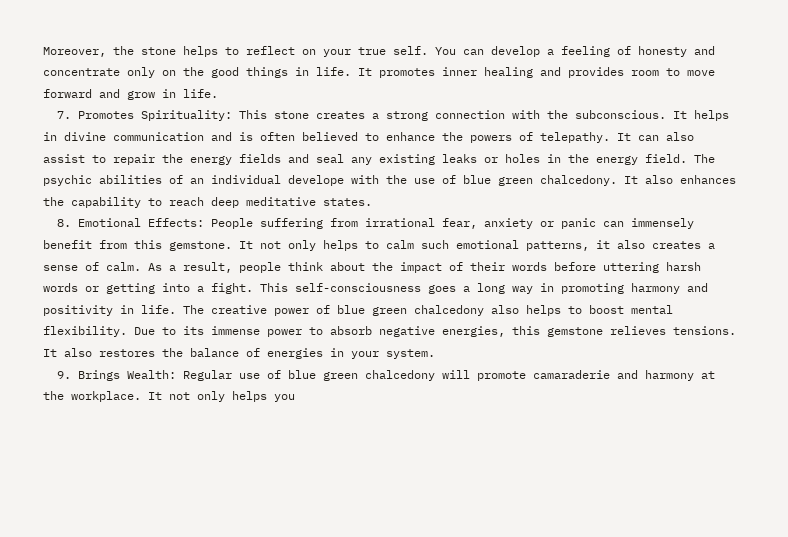Moreover, the stone helps to reflect on your true self. You can develop a feeling of honesty and concentrate only on the good things in life. It promotes inner healing and provides room to move forward and grow in life.
  7. Promotes Spirituality: This stone creates a strong connection with the subconscious. It helps in divine communication and is often believed to enhance the powers of telepathy. It can also assist to repair the energy fields and seal any existing leaks or holes in the energy field. The psychic abilities of an individual develope with the use of blue green chalcedony. It also enhances the capability to reach deep meditative states.
  8. Emotional Effects: People suffering from irrational fear, anxiety or panic can immensely benefit from this gemstone. It not only helps to calm such emotional patterns, it also creates a sense of calm. As a result, people think about the impact of their words before uttering harsh words or getting into a fight. This self-consciousness goes a long way in promoting harmony and positivity in life. The creative power of blue green chalcedony also helps to boost mental flexibility. Due to its immense power to absorb negative energies, this gemstone relieves tensions. It also restores the balance of energies in your system.
  9. Brings Wealth: Regular use of blue green chalcedony will promote camaraderie and harmony at the workplace. It not only helps you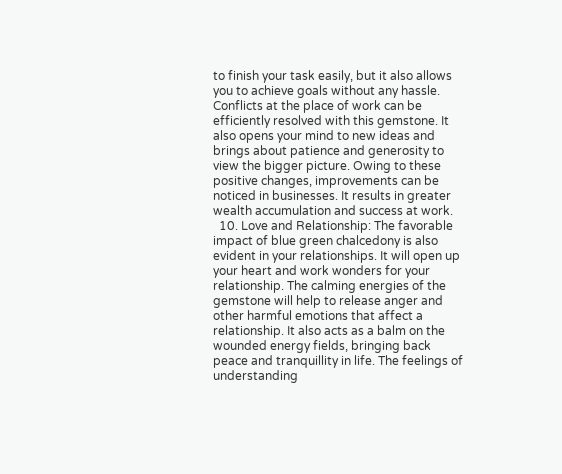to finish your task easily, but it also allows you to achieve goals without any hassle. Conflicts at the place of work can be efficiently resolved with this gemstone. It also opens your mind to new ideas and brings about patience and generosity to view the bigger picture. Owing to these positive changes, improvements can be noticed in businesses. It results in greater wealth accumulation and success at work.
  10. Love and Relationship: The favorable impact of blue green chalcedony is also evident in your relationships. It will open up your heart and work wonders for your relationship. The calming energies of the gemstone will help to release anger and other harmful emotions that affect a relationship. It also acts as a balm on the wounded energy fields, bringing back peace and tranquillity in life. The feelings of understanding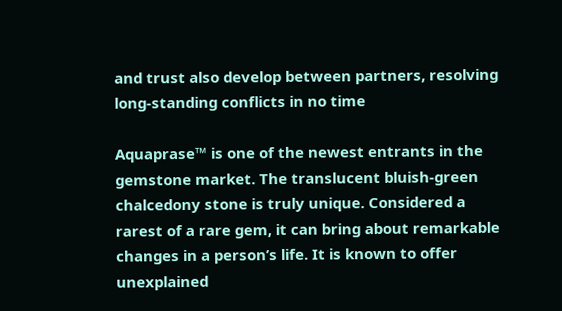and trust also develop between partners, resolving long-standing conflicts in no time

Aquaprase™ is one of the newest entrants in the gemstone market. The translucent bluish-green chalcedony stone is truly unique. Considered a rarest of a rare gem, it can bring about remarkable changes in a person’s life. It is known to offer unexplained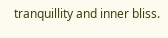tranquillity and inner bliss.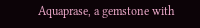Aquaprase, a gemstone with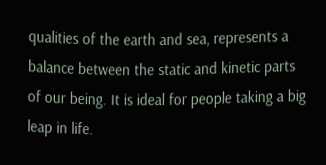qualities of the earth and sea, represents a balance between the static and kinetic parts of our being. It is ideal for people taking a big leap in life.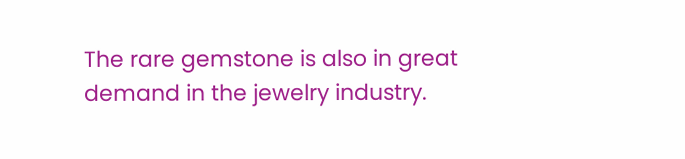The rare gemstone is also in great demand in the jewelry industry.